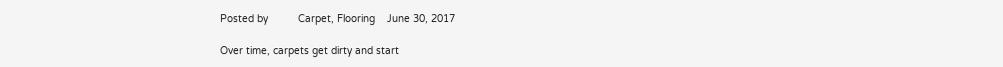Posted by          Carpet, Flooring    June 30, 2017

Over time, carpets get dirty and start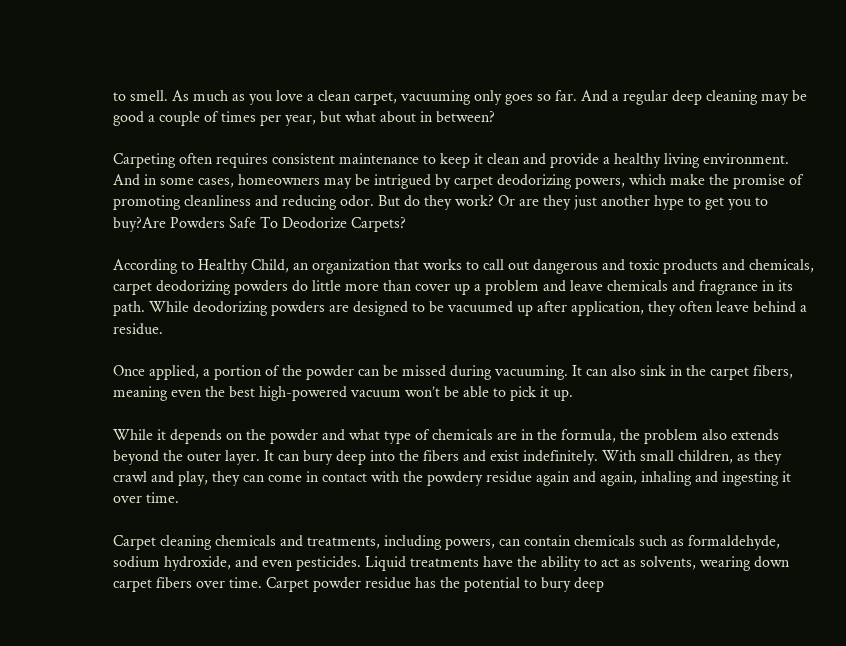to smell. As much as you love a clean carpet, vacuuming only goes so far. And a regular deep cleaning may be good a couple of times per year, but what about in between?

Carpeting often requires consistent maintenance to keep it clean and provide a healthy living environment. And in some cases, homeowners may be intrigued by carpet deodorizing powers, which make the promise of promoting cleanliness and reducing odor. But do they work? Or are they just another hype to get you to buy?Are Powders Safe To Deodorize Carpets?

According to Healthy Child, an organization that works to call out dangerous and toxic products and chemicals, carpet deodorizing powders do little more than cover up a problem and leave chemicals and fragrance in its path. While deodorizing powders are designed to be vacuumed up after application, they often leave behind a residue.

Once applied, a portion of the powder can be missed during vacuuming. It can also sink in the carpet fibers, meaning even the best high-powered vacuum won’t be able to pick it up.

While it depends on the powder and what type of chemicals are in the formula, the problem also extends beyond the outer layer. It can bury deep into the fibers and exist indefinitely. With small children, as they crawl and play, they can come in contact with the powdery residue again and again, inhaling and ingesting it over time.

Carpet cleaning chemicals and treatments, including powers, can contain chemicals such as formaldehyde, sodium hydroxide, and even pesticides. Liquid treatments have the ability to act as solvents, wearing down carpet fibers over time. Carpet powder residue has the potential to bury deep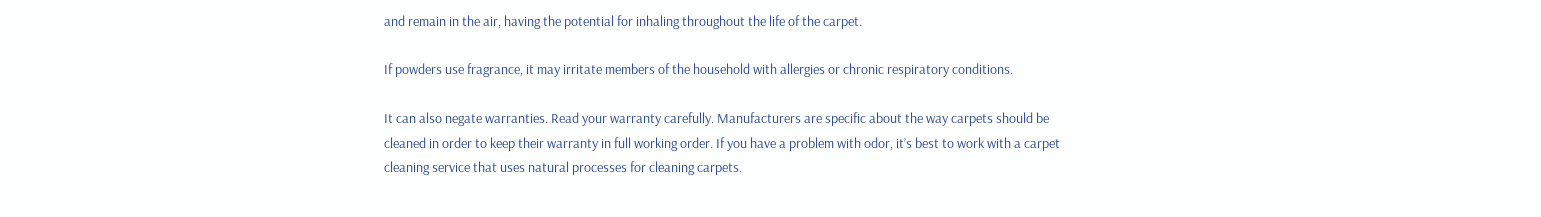and remain in the air, having the potential for inhaling throughout the life of the carpet.

If powders use fragrance, it may irritate members of the household with allergies or chronic respiratory conditions.

It can also negate warranties. Read your warranty carefully. Manufacturers are specific about the way carpets should be cleaned in order to keep their warranty in full working order. If you have a problem with odor, it’s best to work with a carpet cleaning service that uses natural processes for cleaning carpets.